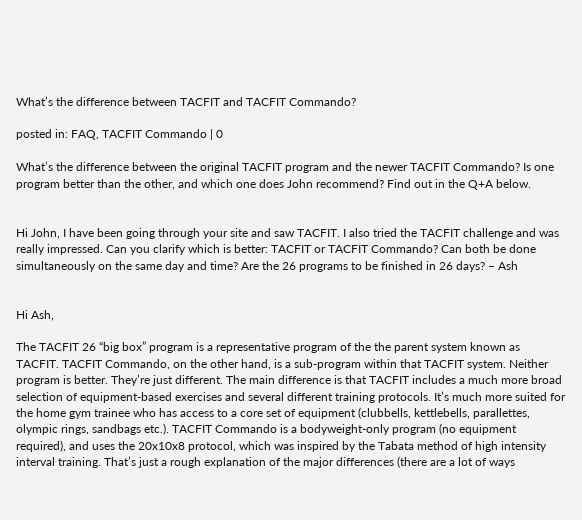What’s the difference between TACFIT and TACFIT Commando?

posted in: FAQ, TACFIT Commando | 0

What’s the difference between the original TACFIT program and the newer TACFIT Commando? Is one program better than the other, and which one does John recommend? Find out in the Q+A below.


Hi John, I have been going through your site and saw TACFIT. I also tried the TACFIT challenge and was really impressed. Can you clarify which is better: TACFIT or TACFIT Commando? Can both be done simultaneously on the same day and time? Are the 26 programs to be finished in 26 days? – Ash


Hi Ash,

The TACFIT 26 “big box” program is a representative program of the the parent system known as TACFIT. TACFIT Commando, on the other hand, is a sub-program within that TACFIT system. Neither program is better. They’re just different. The main difference is that TACFIT includes a much more broad selection of equipment-based exercises and several different training protocols. It’s much more suited for the home gym trainee who has access to a core set of equipment (clubbells, kettlebells, parallettes, olympic rings, sandbags etc.). TACFIT Commando is a bodyweight-only program (no equipment required), and uses the 20x10x8 protocol, which was inspired by the Tabata method of high intensity interval training. That’s just a rough explanation of the major differences (there are a lot of ways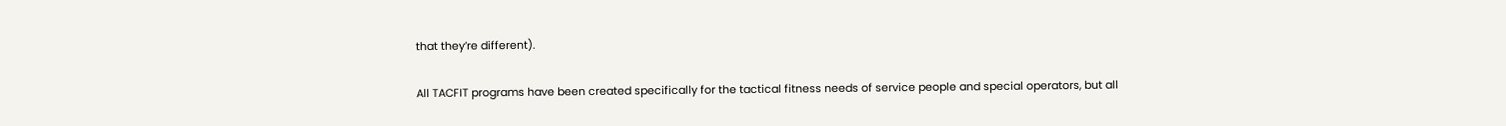that they’re different).

All TACFIT programs have been created specifically for the tactical fitness needs of service people and special operators, but all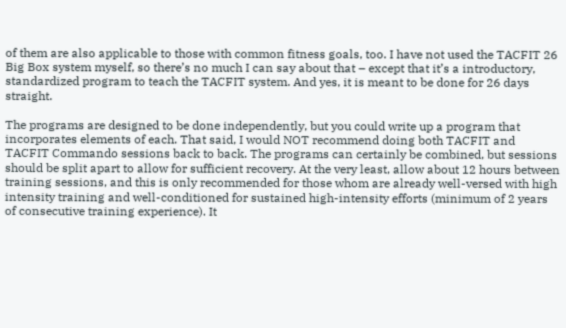of them are also applicable to those with common fitness goals, too. I have not used the TACFIT 26 Big Box system myself, so there’s no much I can say about that – except that it’s a introductory, standardized program to teach the TACFIT system. And yes, it is meant to be done for 26 days straight.

The programs are designed to be done independently, but you could write up a program that incorporates elements of each. That said, I would NOT recommend doing both TACFIT and TACFIT Commando sessions back to back. The programs can certainly be combined, but sessions should be split apart to allow for sufficient recovery. At the very least, allow about 12 hours between training sessions, and this is only recommended for those whom are already well-versed with high intensity training and well-conditioned for sustained high-intensity efforts (minimum of 2 years of consecutive training experience). It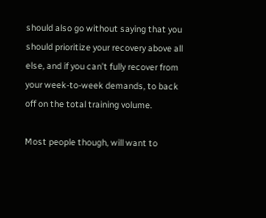should also go without saying that you should prioritize your recovery above all else, and if you can’t fully recover from your week-to-week demands, to back off on the total training volume.

Most people though, will want to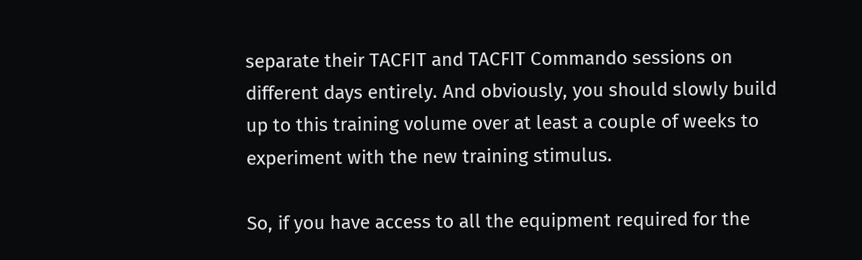separate their TACFIT and TACFIT Commando sessions on different days entirely. And obviously, you should slowly build up to this training volume over at least a couple of weeks to experiment with the new training stimulus.

So, if you have access to all the equipment required for the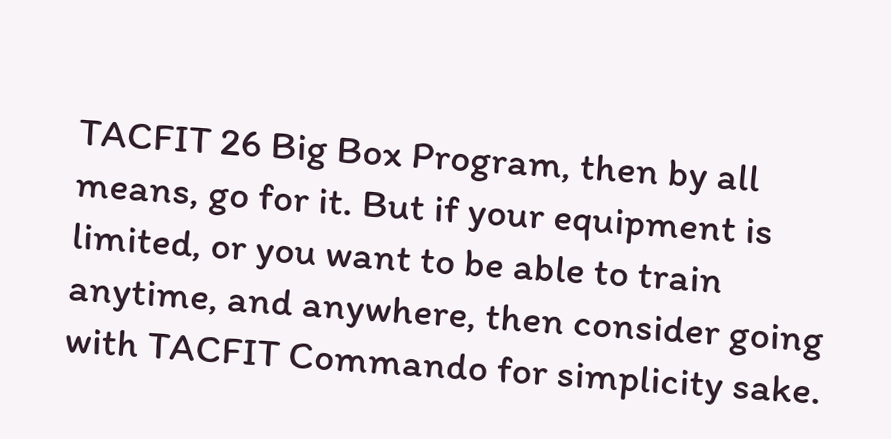TACFIT 26 Big Box Program, then by all means, go for it. But if your equipment is limited, or you want to be able to train anytime, and anywhere, then consider going with TACFIT Commando for simplicity sake.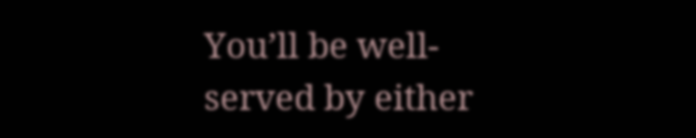You’ll be well-served by either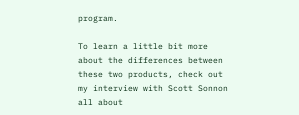program.

To learn a little bit more about the differences between these two products, check out my interview with Scott Sonnon all about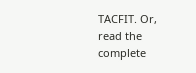TACFIT. Or, read the complete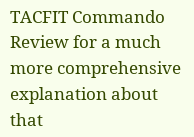TACFIT Commando Review for a much more comprehensive explanation about that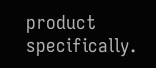product specifically.